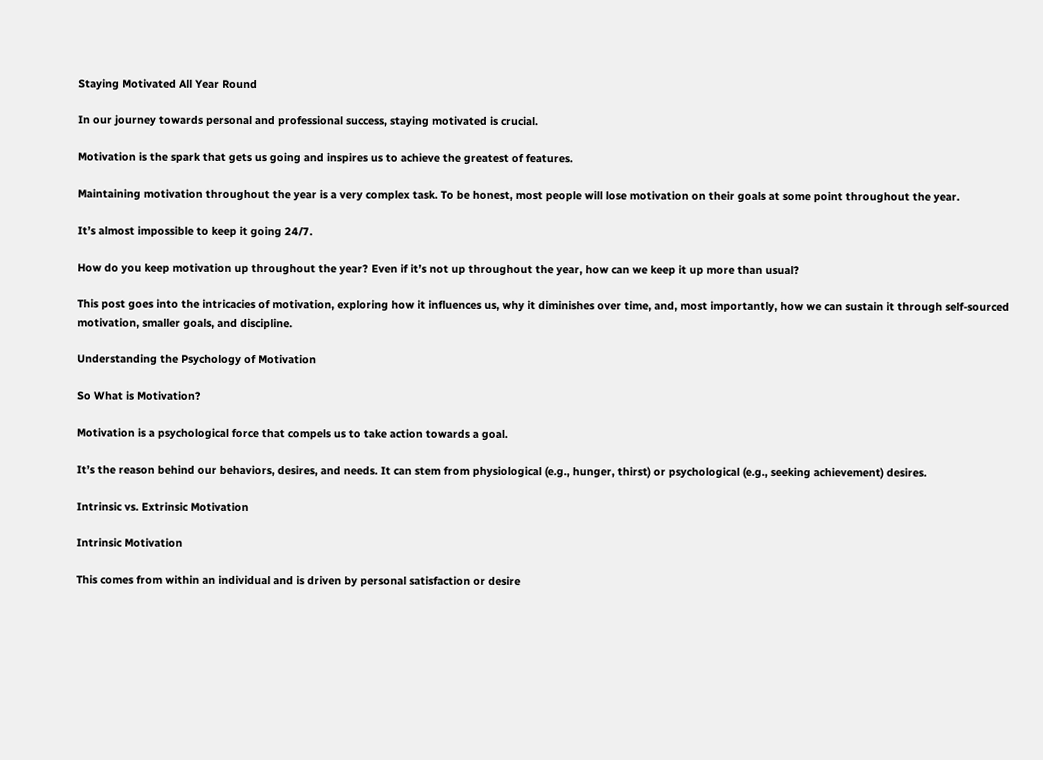Staying Motivated All Year Round

In our journey towards personal and professional success, staying motivated is crucial.

Motivation is the spark that gets us going and inspires us to achieve the greatest of features.

Maintaining motivation throughout the year is a very complex task. To be honest, most people will lose motivation on their goals at some point throughout the year.

It’s almost impossible to keep it going 24/7.

How do you keep motivation up throughout the year? Even if it’s not up throughout the year, how can we keep it up more than usual?

This post goes into the intricacies of motivation, exploring how it influences us, why it diminishes over time, and, most importantly, how we can sustain it through self-sourced motivation, smaller goals, and discipline.

Understanding the Psychology of Motivation

So What is Motivation?

Motivation is a psychological force that compels us to take action towards a goal.

It’s the reason behind our behaviors, desires, and needs. It can stem from physiological (e.g., hunger, thirst) or psychological (e.g., seeking achievement) desires.

Intrinsic vs. Extrinsic Motivation

Intrinsic Motivation

This comes from within an individual and is driven by personal satisfaction or desire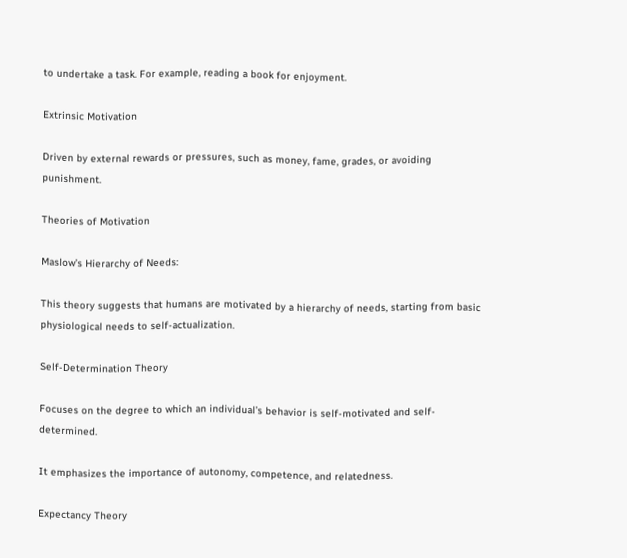to undertake a task. For example, reading a book for enjoyment.

Extrinsic Motivation

Driven by external rewards or pressures, such as money, fame, grades, or avoiding punishment.

Theories of Motivation

Maslow’s Hierarchy of Needs:

This theory suggests that humans are motivated by a hierarchy of needs, starting from basic physiological needs to self-actualization.

Self-Determination Theory

Focuses on the degree to which an individual’s behavior is self-motivated and self-determined.

It emphasizes the importance of autonomy, competence, and relatedness.

Expectancy Theory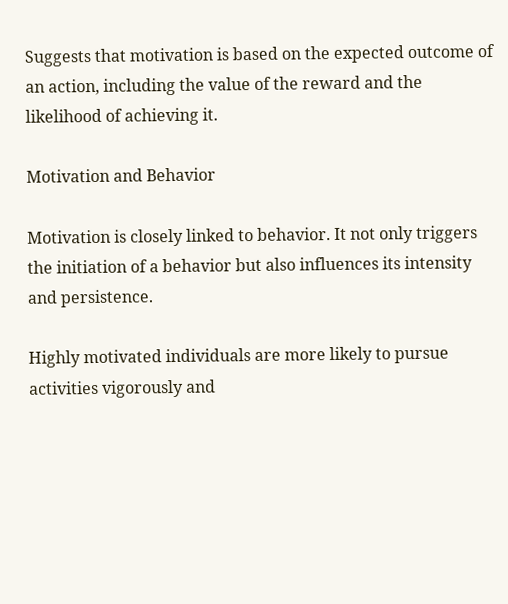Suggests that motivation is based on the expected outcome of an action, including the value of the reward and the likelihood of achieving it.

Motivation and Behavior

Motivation is closely linked to behavior. It not only triggers the initiation of a behavior but also influences its intensity and persistence.

Highly motivated individuals are more likely to pursue activities vigorously and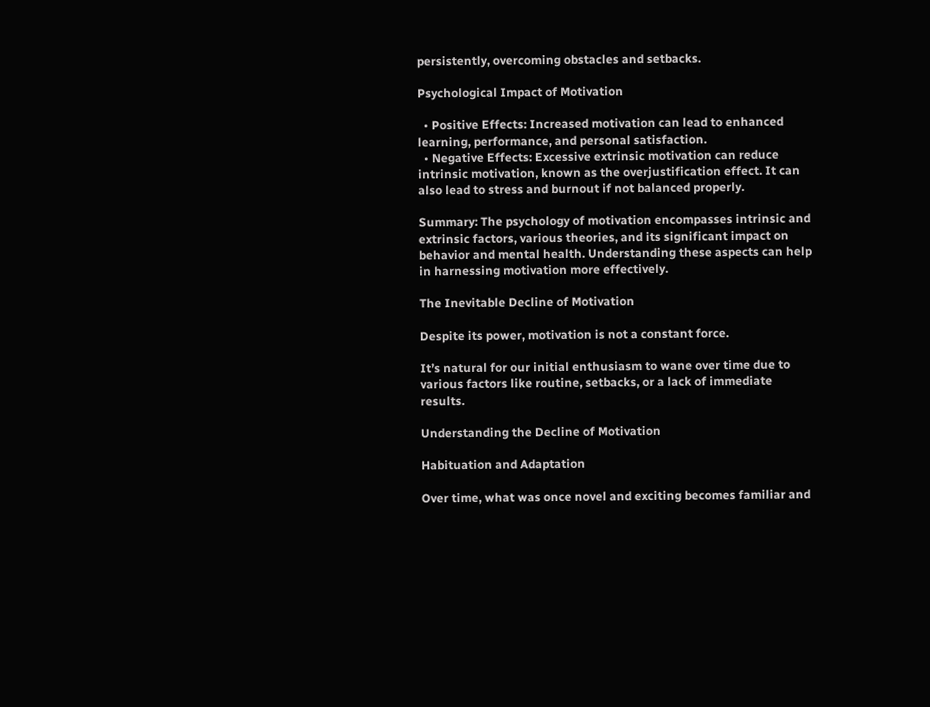persistently, overcoming obstacles and setbacks.

Psychological Impact of Motivation

  • Positive Effects: Increased motivation can lead to enhanced learning, performance, and personal satisfaction.
  • Negative Effects: Excessive extrinsic motivation can reduce intrinsic motivation, known as the overjustification effect. It can also lead to stress and burnout if not balanced properly.

Summary: The psychology of motivation encompasses intrinsic and extrinsic factors, various theories, and its significant impact on behavior and mental health. Understanding these aspects can help in harnessing motivation more effectively.

The Inevitable Decline of Motivation

Despite its power, motivation is not a constant force.

It’s natural for our initial enthusiasm to wane over time due to various factors like routine, setbacks, or a lack of immediate results.

Understanding the Decline of Motivation

Habituation and Adaptation

Over time, what was once novel and exciting becomes familiar and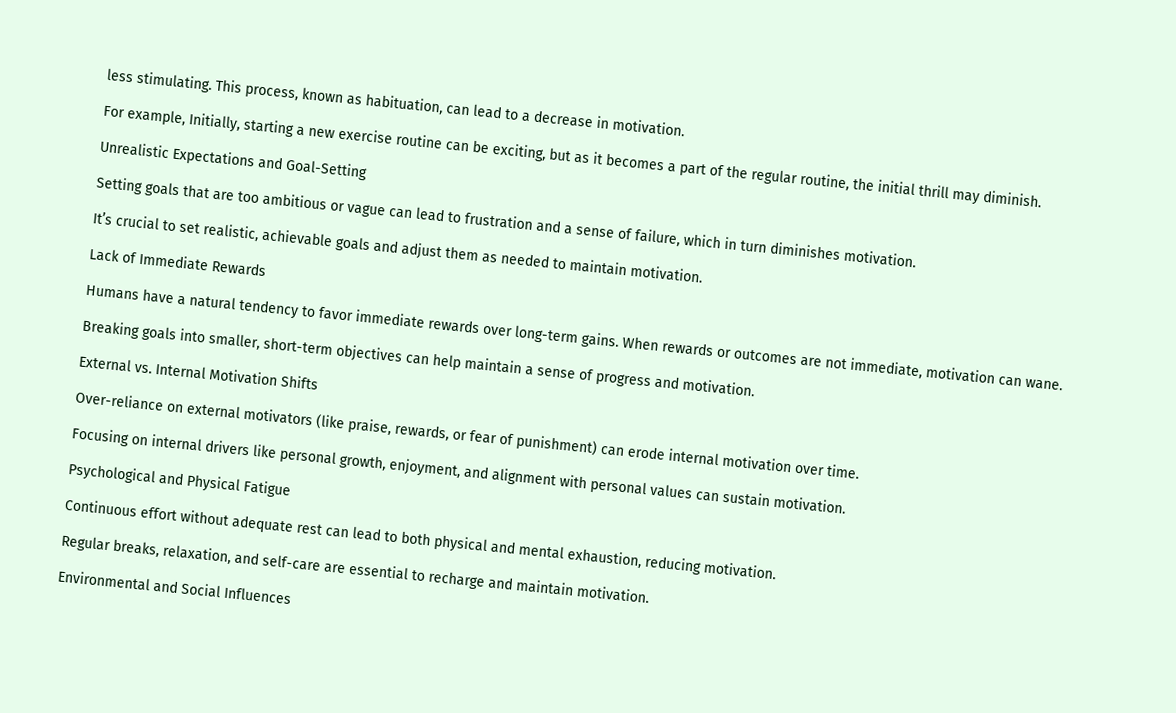less stimulating. This process, known as habituation, can lead to a decrease in motivation.

For example, Initially, starting a new exercise routine can be exciting, but as it becomes a part of the regular routine, the initial thrill may diminish.

Unrealistic Expectations and Goal-Setting

Setting goals that are too ambitious or vague can lead to frustration and a sense of failure, which in turn diminishes motivation.

It’s crucial to set realistic, achievable goals and adjust them as needed to maintain motivation.

Lack of Immediate Rewards

Humans have a natural tendency to favor immediate rewards over long-term gains. When rewards or outcomes are not immediate, motivation can wane.

Breaking goals into smaller, short-term objectives can help maintain a sense of progress and motivation.

External vs. Internal Motivation Shifts

Over-reliance on external motivators (like praise, rewards, or fear of punishment) can erode internal motivation over time.

Focusing on internal drivers like personal growth, enjoyment, and alignment with personal values can sustain motivation.

Psychological and Physical Fatigue

Continuous effort without adequate rest can lead to both physical and mental exhaustion, reducing motivation.

Regular breaks, relaxation, and self-care are essential to recharge and maintain motivation.

Environmental and Social Influences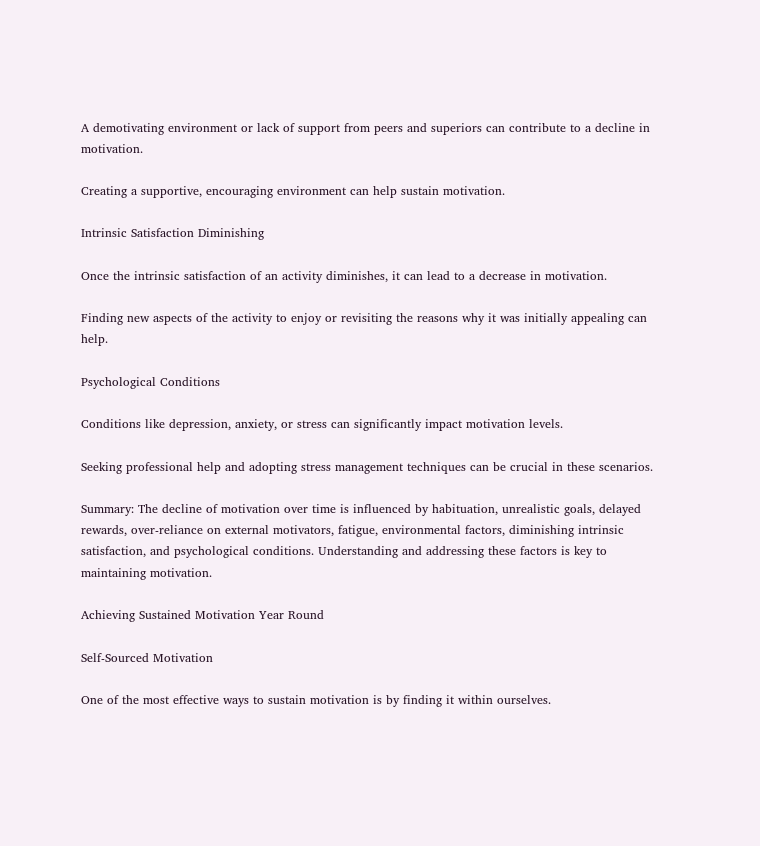A demotivating environment or lack of support from peers and superiors can contribute to a decline in motivation.

Creating a supportive, encouraging environment can help sustain motivation.

Intrinsic Satisfaction Diminishing

Once the intrinsic satisfaction of an activity diminishes, it can lead to a decrease in motivation.

Finding new aspects of the activity to enjoy or revisiting the reasons why it was initially appealing can help.

Psychological Conditions

Conditions like depression, anxiety, or stress can significantly impact motivation levels.

Seeking professional help and adopting stress management techniques can be crucial in these scenarios.

Summary: The decline of motivation over time is influenced by habituation, unrealistic goals, delayed rewards, over-reliance on external motivators, fatigue, environmental factors, diminishing intrinsic satisfaction, and psychological conditions. Understanding and addressing these factors is key to maintaining motivation.

Achieving Sustained Motivation Year Round

Self-Sourced Motivation

One of the most effective ways to sustain motivation is by finding it within ourselves.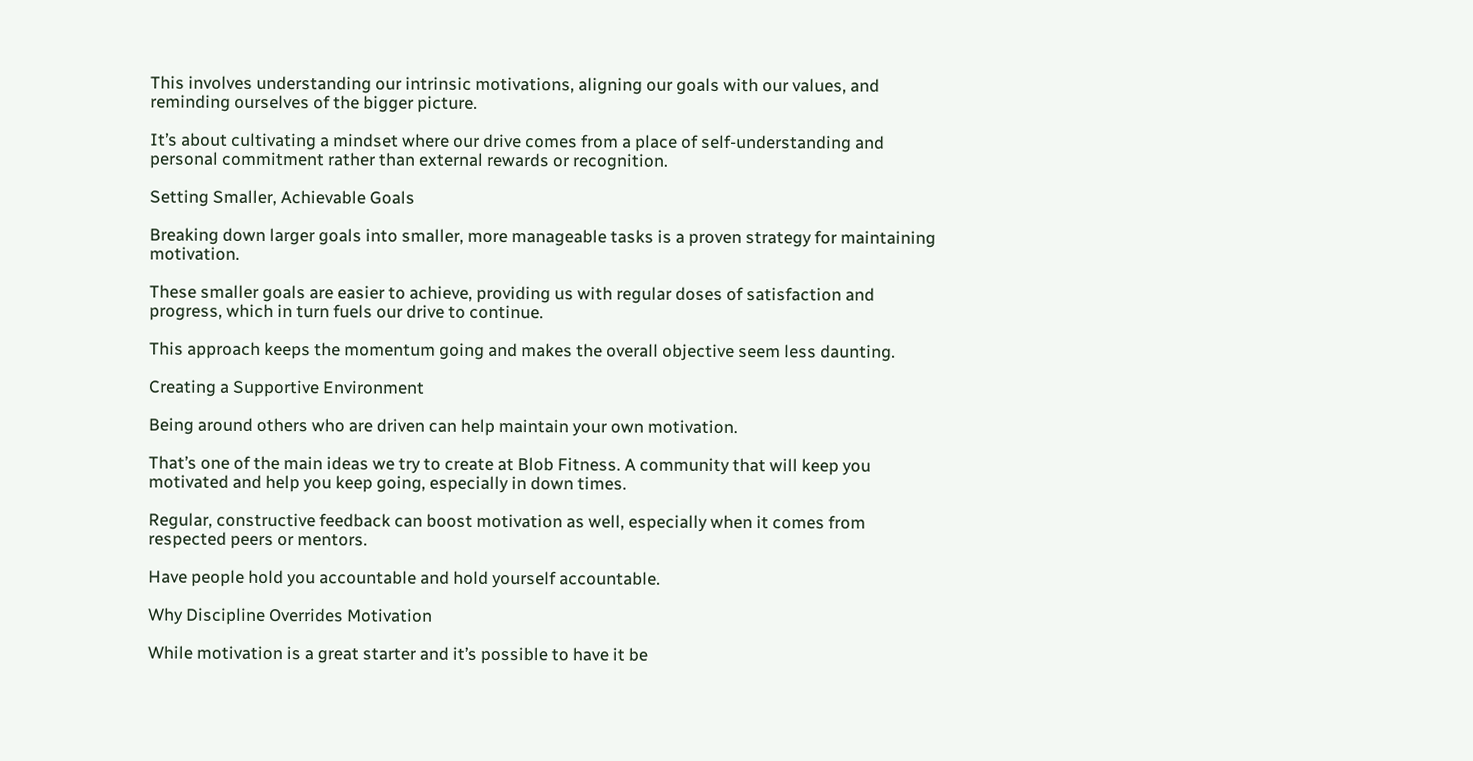This involves understanding our intrinsic motivations, aligning our goals with our values, and reminding ourselves of the bigger picture.

It’s about cultivating a mindset where our drive comes from a place of self-understanding and personal commitment rather than external rewards or recognition.

Setting Smaller, Achievable Goals

Breaking down larger goals into smaller, more manageable tasks is a proven strategy for maintaining motivation.

These smaller goals are easier to achieve, providing us with regular doses of satisfaction and progress, which in turn fuels our drive to continue.

This approach keeps the momentum going and makes the overall objective seem less daunting.

Creating a Supportive Environment

Being around others who are driven can help maintain your own motivation.

That’s one of the main ideas we try to create at Blob Fitness. A community that will keep you motivated and help you keep going, especially in down times.

Regular, constructive feedback can boost motivation as well, especially when it comes from respected peers or mentors.

Have people hold you accountable and hold yourself accountable.

Why Discipline Overrides Motivation

While motivation is a great starter and it’s possible to have it be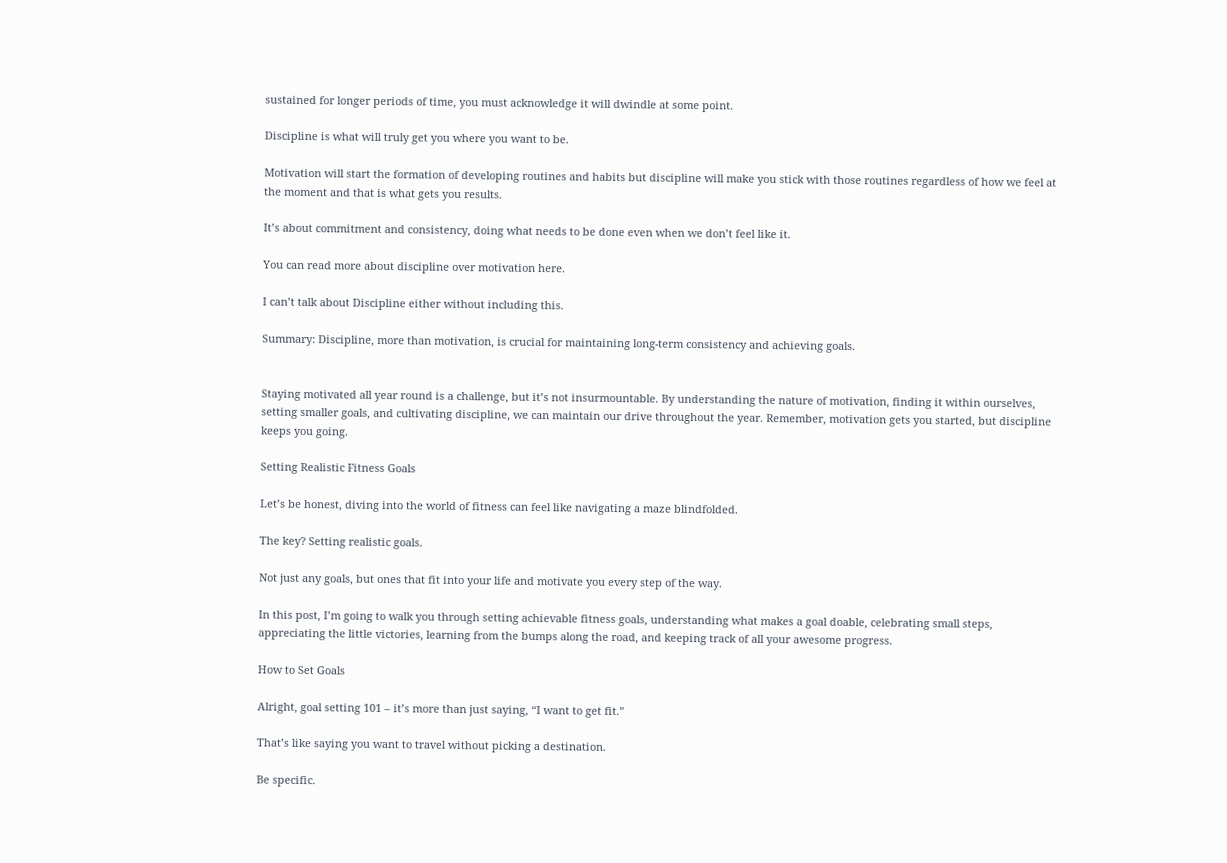sustained for longer periods of time, you must acknowledge it will dwindle at some point.

Discipline is what will truly get you where you want to be.

Motivation will start the formation of developing routines and habits but discipline will make you stick with those routines regardless of how we feel at the moment and that is what gets you results.

It’s about commitment and consistency, doing what needs to be done even when we don’t feel like it.

You can read more about discipline over motivation here.

I can’t talk about Discipline either without including this.

Summary: Discipline, more than motivation, is crucial for maintaining long-term consistency and achieving goals.


Staying motivated all year round is a challenge, but it’s not insurmountable. By understanding the nature of motivation, finding it within ourselves, setting smaller goals, and cultivating discipline, we can maintain our drive throughout the year. Remember, motivation gets you started, but discipline keeps you going.

Setting Realistic Fitness Goals

Let’s be honest, diving into the world of fitness can feel like navigating a maze blindfolded.

The key? Setting realistic goals.

Not just any goals, but ones that fit into your life and motivate you every step of the way.

In this post, I’m going to walk you through setting achievable fitness goals, understanding what makes a goal doable, celebrating small steps, appreciating the little victories, learning from the bumps along the road, and keeping track of all your awesome progress.

How to Set Goals

Alright, goal setting 101 – it’s more than just saying, “I want to get fit.”

That’s like saying you want to travel without picking a destination.

Be specific.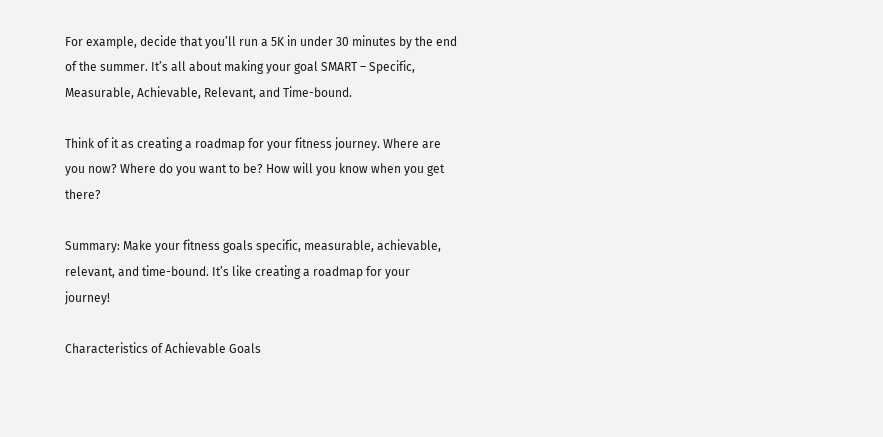For example, decide that you’ll run a 5K in under 30 minutes by the end of the summer. It’s all about making your goal SMART – Specific, Measurable, Achievable, Relevant, and Time-bound.

Think of it as creating a roadmap for your fitness journey. Where are you now? Where do you want to be? How will you know when you get there?

Summary: Make your fitness goals specific, measurable, achievable, relevant, and time-bound. It’s like creating a roadmap for your journey!

Characteristics of Achievable Goals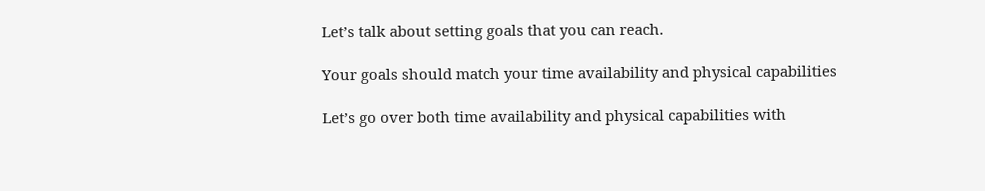Let’s talk about setting goals that you can reach.

Your goals should match your time availability and physical capabilities

Let’s go over both time availability and physical capabilities with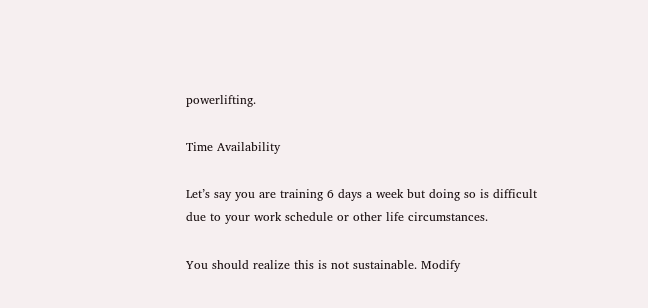powerlifting.

Time Availability

Let’s say you are training 6 days a week but doing so is difficult due to your work schedule or other life circumstances.

You should realize this is not sustainable. Modify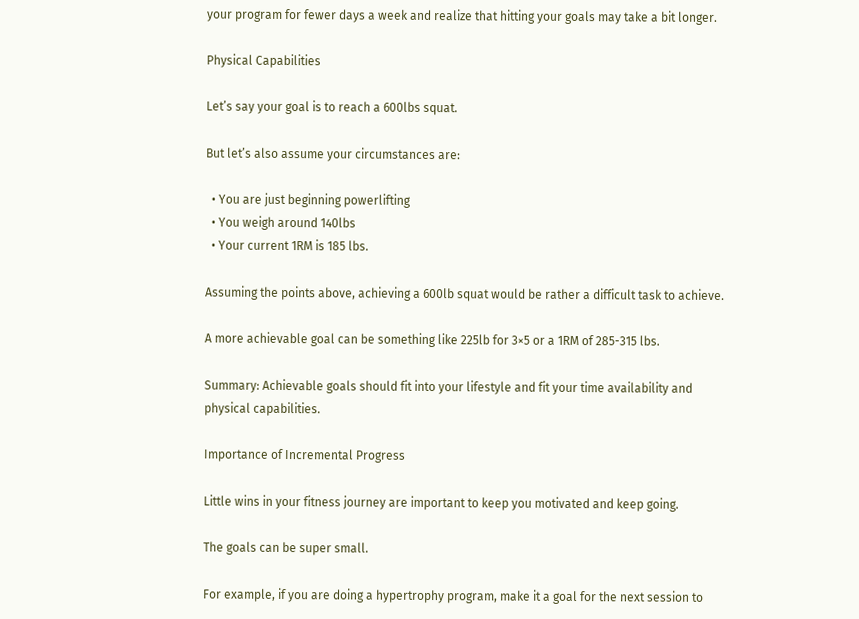your program for fewer days a week and realize that hitting your goals may take a bit longer.

Physical Capabilities

Let’s say your goal is to reach a 600lbs squat.

But let’s also assume your circumstances are:

  • You are just beginning powerlifting
  • You weigh around 140lbs
  • Your current 1RM is 185 lbs.

Assuming the points above, achieving a 600lb squat would be rather a difficult task to achieve.

A more achievable goal can be something like 225lb for 3×5 or a 1RM of 285-315 lbs.

Summary: Achievable goals should fit into your lifestyle and fit your time availability and physical capabilities.

Importance of Incremental Progress

Little wins in your fitness journey are important to keep you motivated and keep going.

The goals can be super small.

For example, if you are doing a hypertrophy program, make it a goal for the next session to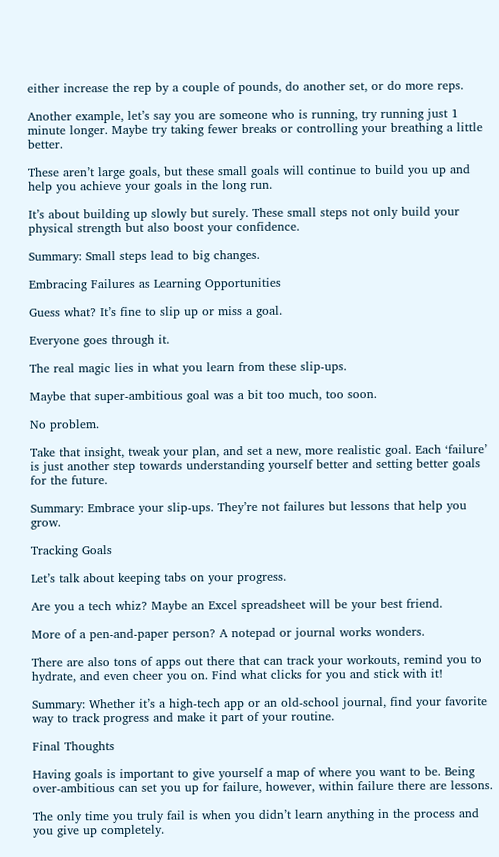either increase the rep by a couple of pounds, do another set, or do more reps.

Another example, let’s say you are someone who is running, try running just 1 minute longer. Maybe try taking fewer breaks or controlling your breathing a little better.

These aren’t large goals, but these small goals will continue to build you up and help you achieve your goals in the long run.

It’s about building up slowly but surely. These small steps not only build your physical strength but also boost your confidence.

Summary: Small steps lead to big changes.

Embracing Failures as Learning Opportunities

Guess what? It’s fine to slip up or miss a goal.

Everyone goes through it.

The real magic lies in what you learn from these slip-ups.

Maybe that super-ambitious goal was a bit too much, too soon.

No problem.

Take that insight, tweak your plan, and set a new, more realistic goal. Each ‘failure’ is just another step towards understanding yourself better and setting better goals for the future.

Summary: Embrace your slip-ups. They’re not failures but lessons that help you grow.

Tracking Goals

Let’s talk about keeping tabs on your progress.

Are you a tech whiz? Maybe an Excel spreadsheet will be your best friend.

More of a pen-and-paper person? A notepad or journal works wonders.

There are also tons of apps out there that can track your workouts, remind you to hydrate, and even cheer you on. Find what clicks for you and stick with it!

Summary: Whether it’s a high-tech app or an old-school journal, find your favorite way to track progress and make it part of your routine.

Final Thoughts

Having goals is important to give yourself a map of where you want to be. Being over-ambitious can set you up for failure, however, within failure there are lessons.

The only time you truly fail is when you didn’t learn anything in the process and you give up completely.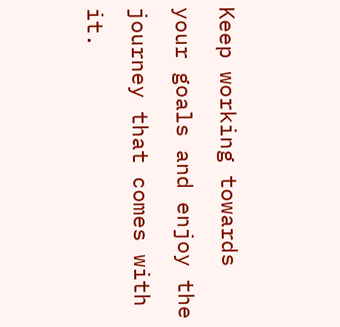Keep working towards your goals and enjoy the journey that comes with it.